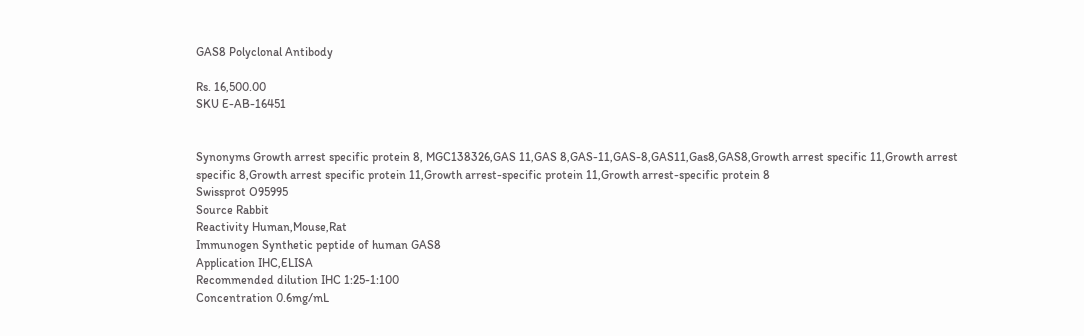GAS8 Polyclonal Antibody

Rs. 16,500.00
SKU E-AB-16451


Synonyms Growth arrest specific protein 8, MGC138326,GAS 11,GAS 8,GAS-11,GAS-8,GAS11,Gas8,GAS8,Growth arrest specific 11,Growth arrest specific 8,Growth arrest specific protein 11,Growth arrest-specific protein 11,Growth arrest-specific protein 8
Swissprot O95995
Source Rabbit
Reactivity Human,Mouse,Rat
Immunogen Synthetic peptide of human GAS8
Application IHC,ELISA
Recommended dilution IHC 1:25-1:100
Concentration 0.6mg/mL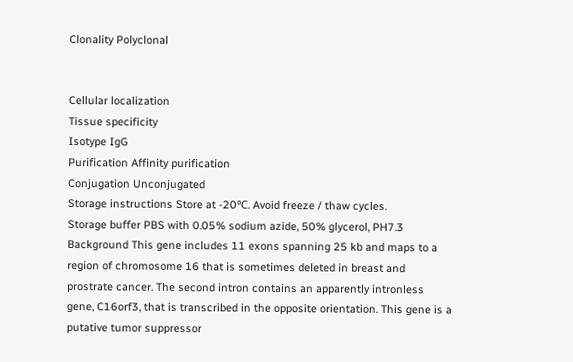Clonality Polyclonal


Cellular localization
Tissue specificity
Isotype IgG
Purification Affinity purification
Conjugation Unconjugated
Storage instructions Store at -20℃. Avoid freeze / thaw cycles.
Storage buffer PBS with 0.05% sodium azide, 50% glycerol, PH7.3
Background This gene includes 11 exons spanning 25 kb and maps to a region of chromosome 16 that is sometimes deleted in breast and prostrate cancer. The second intron contains an apparently intronless gene, C16orf3, that is transcribed in the opposite orientation. This gene is a putative tumor suppressor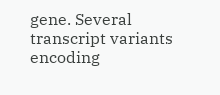gene. Several transcript variants encoding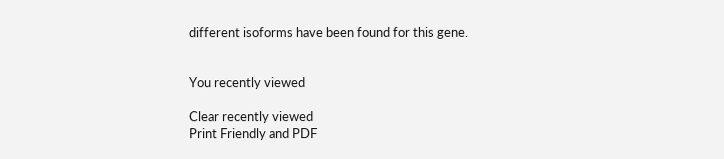different isoforms have been found for this gene.


You recently viewed

Clear recently viewed
Print Friendly and PDF